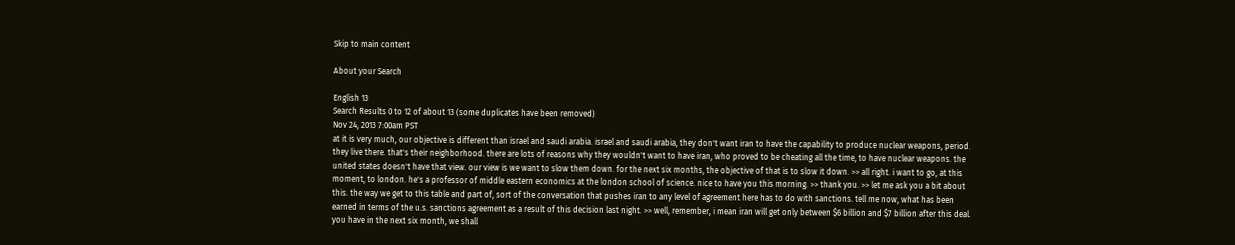Skip to main content

About your Search

English 13
Search Results 0 to 12 of about 13 (some duplicates have been removed)
Nov 24, 2013 7:00am PST
at it is very much, our objective is different than israel and saudi arabia. israel and saudi arabia, they don't want iran to have the capability to produce nuclear weapons, period. they live there. that's their neighborhood. there are lots of reasons why they wouldn't want to have iran, who proved to be cheating all the time, to have nuclear weapons. the united states doesn't have that view. our view is we want to slow them down. for the next six months, the objective of that is to slow it down. >> all right. i want to go, at this moment, to london. he's a professor of middle eastern economics at the london school of science. nice to have you this morning. >> thank you. >> let me ask you a bit about this. the way we get to this table and part of, sort of the conversation that pushes iran to any level of agreement here has to do with sanctions. tell me now, what has been earned in terms of the u.s. sanctions agreement as a result of this decision last night. >> well, remember, i mean iran will get only between $6 billion and $7 billion after this deal. you have in the next six month, we shall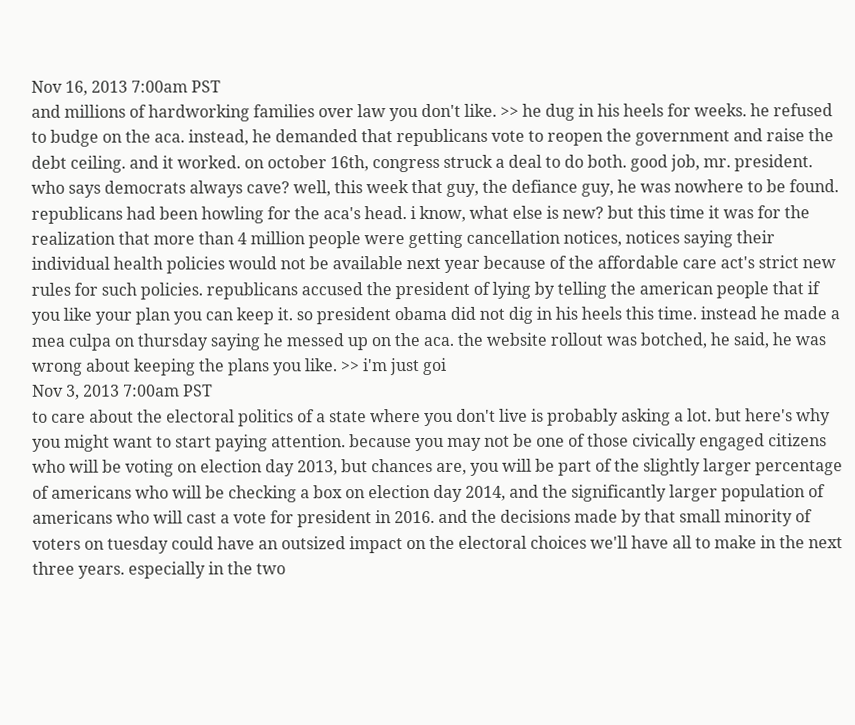Nov 16, 2013 7:00am PST
and millions of hardworking families over law you don't like. >> he dug in his heels for weeks. he refused to budge on the aca. instead, he demanded that republicans vote to reopen the government and raise the debt ceiling. and it worked. on october 16th, congress struck a deal to do both. good job, mr. president. who says democrats always cave? well, this week that guy, the defiance guy, he was nowhere to be found. republicans had been howling for the aca's head. i know, what else is new? but this time it was for the realization that more than 4 million people were getting cancellation notices, notices saying their individual health policies would not be available next year because of the affordable care act's strict new rules for such policies. republicans accused the president of lying by telling the american people that if you like your plan you can keep it. so president obama did not dig in his heels this time. instead he made a mea culpa on thursday saying he messed up on the aca. the website rollout was botched, he said, he was wrong about keeping the plans you like. >> i'm just goi
Nov 3, 2013 7:00am PST
to care about the electoral politics of a state where you don't live is probably asking a lot. but here's why you might want to start paying attention. because you may not be one of those civically engaged citizens who will be voting on election day 2013, but chances are, you will be part of the slightly larger percentage of americans who will be checking a box on election day 2014, and the significantly larger population of americans who will cast a vote for president in 2016. and the decisions made by that small minority of voters on tuesday could have an outsized impact on the electoral choices we'll have all to make in the next three years. especially in the two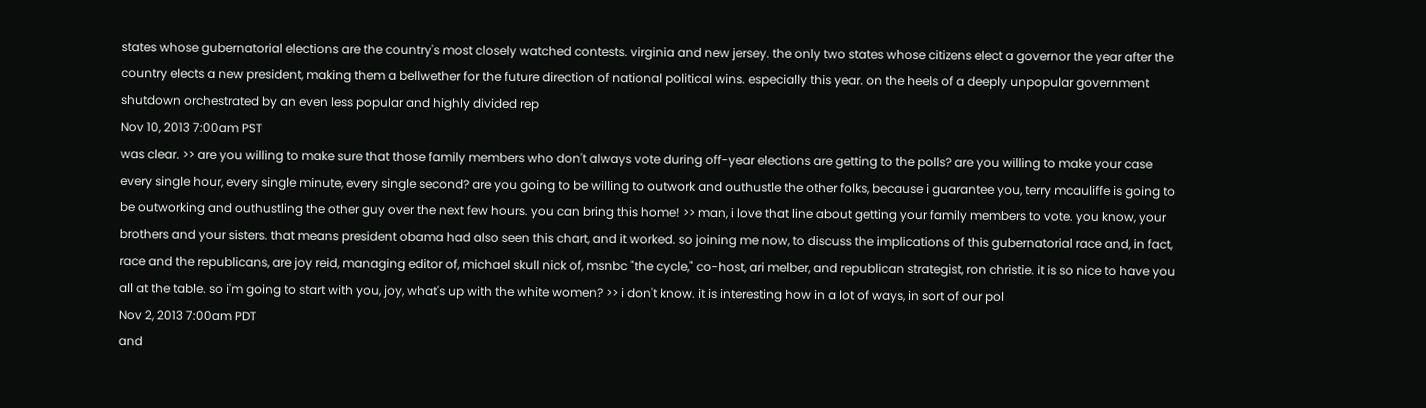states whose gubernatorial elections are the country's most closely watched contests. virginia and new jersey. the only two states whose citizens elect a governor the year after the country elects a new president, making them a bellwether for the future direction of national political wins. especially this year. on the heels of a deeply unpopular government shutdown orchestrated by an even less popular and highly divided rep
Nov 10, 2013 7:00am PST
was clear. >> are you willing to make sure that those family members who don't always vote during off-year elections are getting to the polls? are you willing to make your case every single hour, every single minute, every single second? are you going to be willing to outwork and outhustle the other folks, because i guarantee you, terry mcauliffe is going to be outworking and outhustling the other guy over the next few hours. you can bring this home! >> man, i love that line about getting your family members to vote. you know, your brothers and your sisters. that means president obama had also seen this chart, and it worked. so joining me now, to discuss the implications of this gubernatorial race and, in fact, race and the republicans, are joy reid, managing editor of, michael skull nick of, msnbc "the cycle," co-host, ari melber, and republican strategist, ron christie. it is so nice to have you all at the table. so i'm going to start with you, joy, what's up with the white women? >> i don't know. it is interesting how in a lot of ways, in sort of our pol
Nov 2, 2013 7:00am PDT
and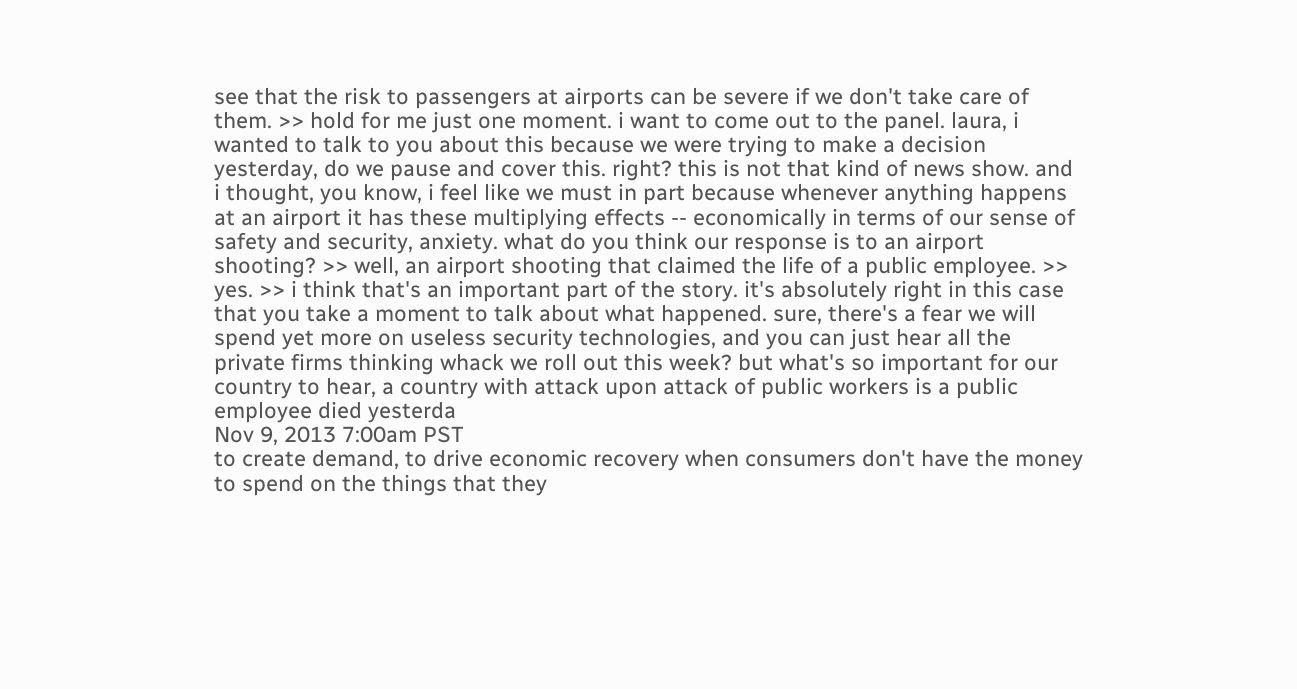see that the risk to passengers at airports can be severe if we don't take care of them. >> hold for me just one moment. i want to come out to the panel. laura, i wanted to talk to you about this because we were trying to make a decision yesterday, do we pause and cover this. right? this is not that kind of news show. and i thought, you know, i feel like we must in part because whenever anything happens at an airport it has these multiplying effects -- economically in terms of our sense of safety and security, anxiety. what do you think our response is to an airport shooting? >> well, an airport shooting that claimed the life of a public employee. >> yes. >> i think that's an important part of the story. it's absolutely right in this case that you take a moment to talk about what happened. sure, there's a fear we will spend yet more on useless security technologies, and you can just hear all the private firms thinking whack we roll out this week? but what's so important for our country to hear, a country with attack upon attack of public workers is a public employee died yesterda
Nov 9, 2013 7:00am PST
to create demand, to drive economic recovery when consumers don't have the money to spend on the things that they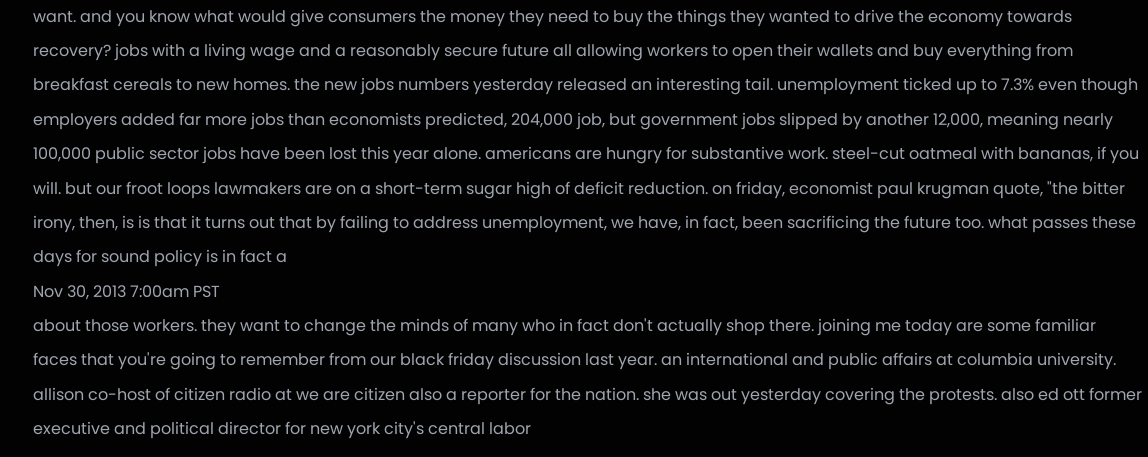want. and you know what would give consumers the money they need to buy the things they wanted to drive the economy towards recovery? jobs with a living wage and a reasonably secure future all allowing workers to open their wallets and buy everything from breakfast cereals to new homes. the new jobs numbers yesterday released an interesting tail. unemployment ticked up to 7.3% even though employers added far more jobs than economists predicted, 204,000 job, but government jobs slipped by another 12,000, meaning nearly 100,000 public sector jobs have been lost this year alone. americans are hungry for substantive work. steel-cut oatmeal with bananas, if you will. but our froot loops lawmakers are on a short-term sugar high of deficit reduction. on friday, economist paul krugman quote, "the bitter irony, then, is is that it turns out that by failing to address unemployment, we have, in fact, been sacrificing the future too. what passes these days for sound policy is in fact a
Nov 30, 2013 7:00am PST
about those workers. they want to change the minds of many who in fact don't actually shop there. joining me today are some familiar faces that you're going to remember from our black friday discussion last year. an international and public affairs at columbia university. allison co-host of citizen radio at we are citizen also a reporter for the nation. she was out yesterday covering the protests. also ed ott former executive and political director for new york city's central labor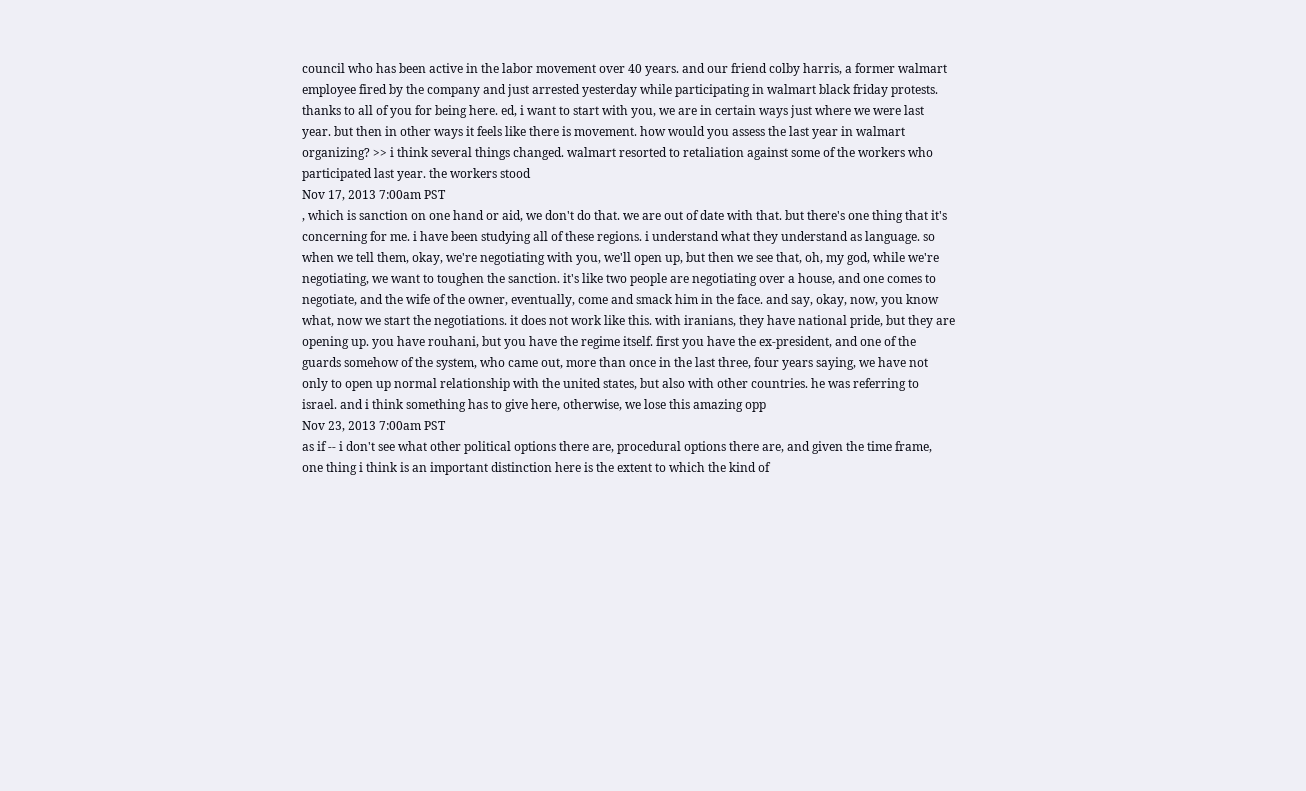council who has been active in the labor movement over 40 years. and our friend colby harris, a former walmart employee fired by the company and just arrested yesterday while participating in walmart black friday protests. thanks to all of you for being here. ed, i want to start with you, we are in certain ways just where we were last year. but then in other ways it feels like there is movement. how would you assess the last year in walmart organizing? >> i think several things changed. walmart resorted to retaliation against some of the workers who participated last year. the workers stood
Nov 17, 2013 7:00am PST
, which is sanction on one hand or aid, we don't do that. we are out of date with that. but there's one thing that it's concerning for me. i have been studying all of these regions. i understand what they understand as language. so when we tell them, okay, we're negotiating with you, we'll open up, but then we see that, oh, my god, while we're negotiating, we want to toughen the sanction. it's like two people are negotiating over a house, and one comes to negotiate, and the wife of the owner, eventually, come and smack him in the face. and say, okay, now, you know what, now we start the negotiations. it does not work like this. with iranians, they have national pride, but they are opening up. you have rouhani, but you have the regime itself. first you have the ex-president, and one of the guards somehow of the system, who came out, more than once in the last three, four years saying, we have not only to open up normal relationship with the united states, but also with other countries. he was referring to israel. and i think something has to give here, otherwise, we lose this amazing opp
Nov 23, 2013 7:00am PST
as if -- i don't see what other political options there are, procedural options there are, and given the time frame, one thing i think is an important distinction here is the extent to which the kind of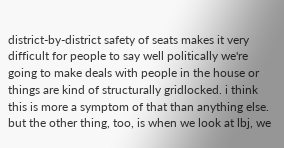district-by-district safety of seats makes it very difficult for people to say well politically we're going to make deals with people in the house or things are kind of structurally gridlocked. i think this is more a symptom of that than anything else. but the other thing, too, is when we look at lbj, we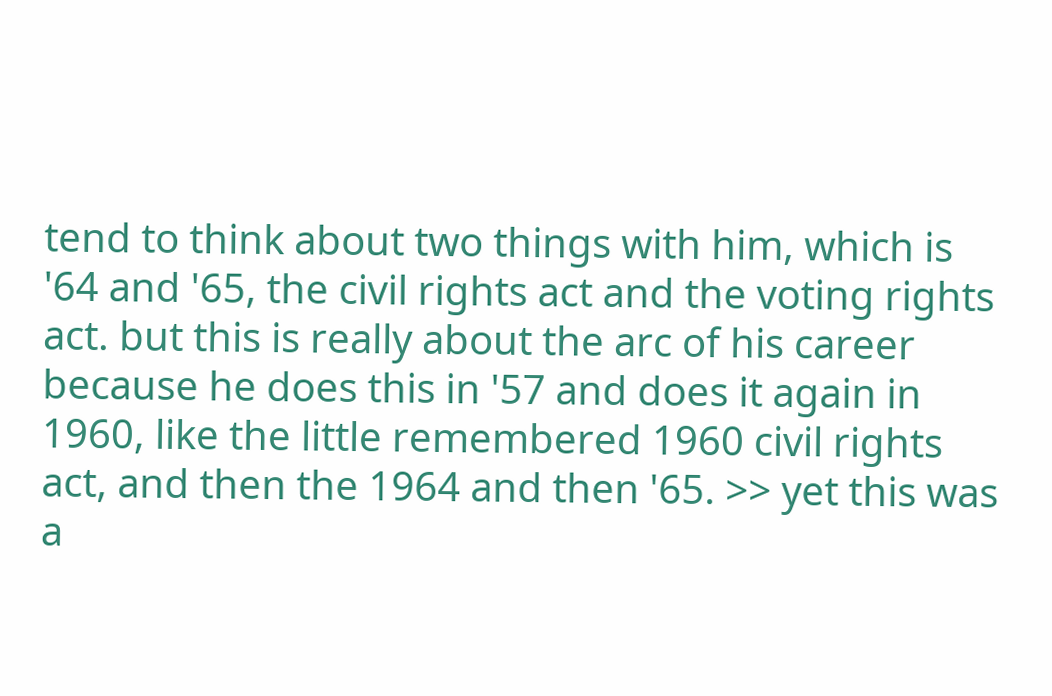tend to think about two things with him, which is '64 and '65, the civil rights act and the voting rights act. but this is really about the arc of his career because he does this in '57 and does it again in 1960, like the little remembered 1960 civil rights act, and then the 1964 and then '65. >> yet this was a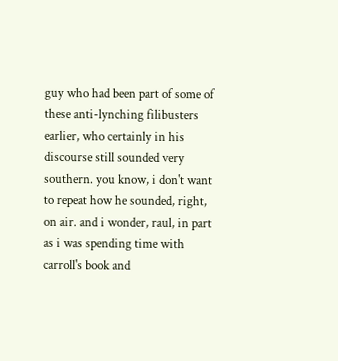guy who had been part of some of these anti-lynching filibusters earlier, who certainly in his discourse still sounded very southern. you know, i don't want to repeat how he sounded, right, on air. and i wonder, raul, in part as i was spending time with carroll's book and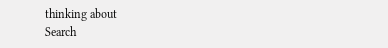thinking about
Search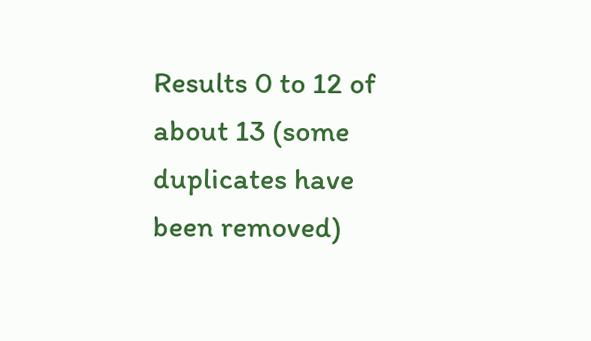Results 0 to 12 of about 13 (some duplicates have been removed)